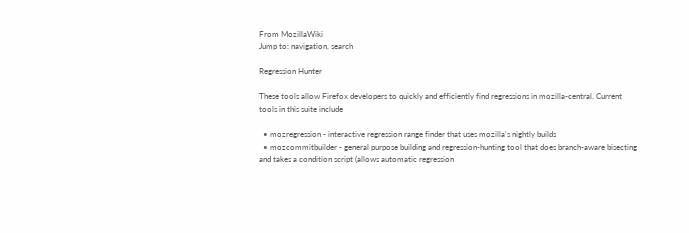From MozillaWiki
Jump to: navigation, search

Regression Hunter

These tools allow Firefox developers to quickly and efficiently find regressions in mozilla-central. Current tools in this suite include

  • mozregression - interactive regression range finder that uses mozilla's nightly builds
  • mozcommitbuilder - general purpose building and regression-hunting tool that does branch-aware bisecting and takes a condition script (allows automatic regression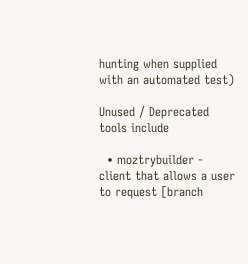hunting when supplied with an automated test)

Unused / Deprecated tools include

  • moztrybuilder - client that allows a user to request [branch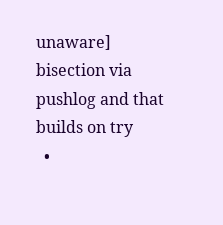unaware] bisection via pushlog and that builds on try
  •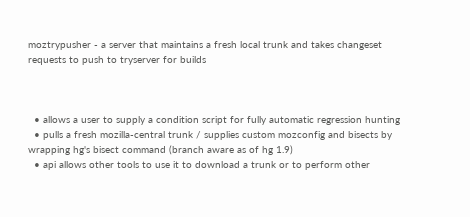moztrypusher - a server that maintains a fresh local trunk and takes changeset requests to push to tryserver for builds



  • allows a user to supply a condition script for fully automatic regression hunting
  • pulls a fresh mozilla-central trunk / supplies custom mozconfig and bisects by wrapping hg's bisect command (branch aware as of hg 1.9)
  • api allows other tools to use it to download a trunk or to perform other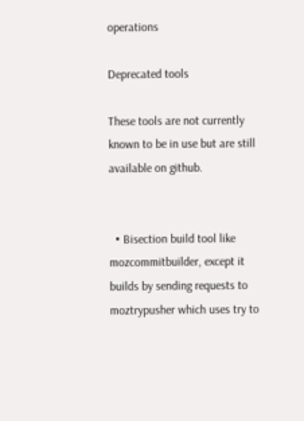operations

Deprecated tools

These tools are not currently known to be in use but are still available on github.


  • Bisection build tool like mozcommitbuilder, except it builds by sending requests to moztrypusher which uses try to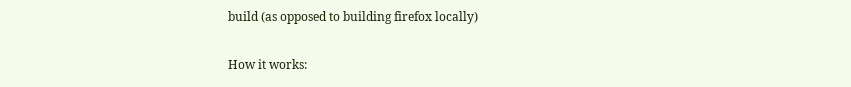build (as opposed to building firefox locally)


How it works: